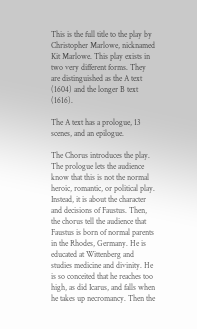This is the full title to the play by Christopher Marlowe, nicknamed Kit Marlowe. This play exists in two very different forms. They are distinguished as the A text (1604) and the longer B text (1616).

The A text has a prologue, 13 scenes, and an epilogue.

The Chorus introduces the play. The prologue lets the audience know that this is not the normal heroic, romantic, or political play. Instead, it is about the character and decisions of Faustus. Then, the chorus tell the audience that Faustus is born of normal parents in the Rhodes, Germany. He is educated at Wittenberg and studies medicine and divinity. He is so conceited that he reaches too high, as did Icarus, and falls when he takes up necromancy. Then the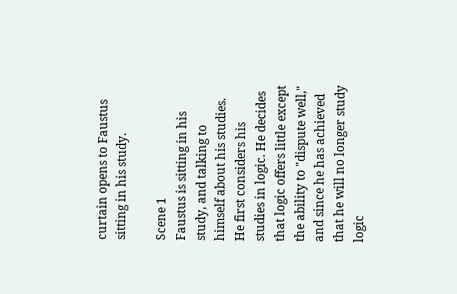curtain opens to Faustus sitting in his study.

Scene 1
Faustus is sitting in his study, and talking to himself about his studies. He first considers his studies in logic. He decides that logic offers little except the ability to "dispute well," and since he has achieved that he will no longer study logic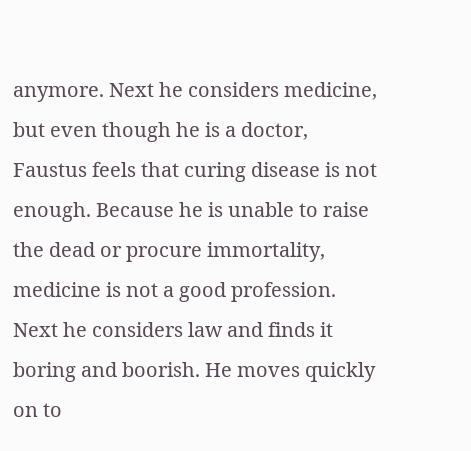anymore. Next he considers medicine, but even though he is a doctor, Faustus feels that curing disease is not enough. Because he is unable to raise the dead or procure immortality, medicine is not a good profession. Next he considers law and finds it boring and boorish. He moves quickly on to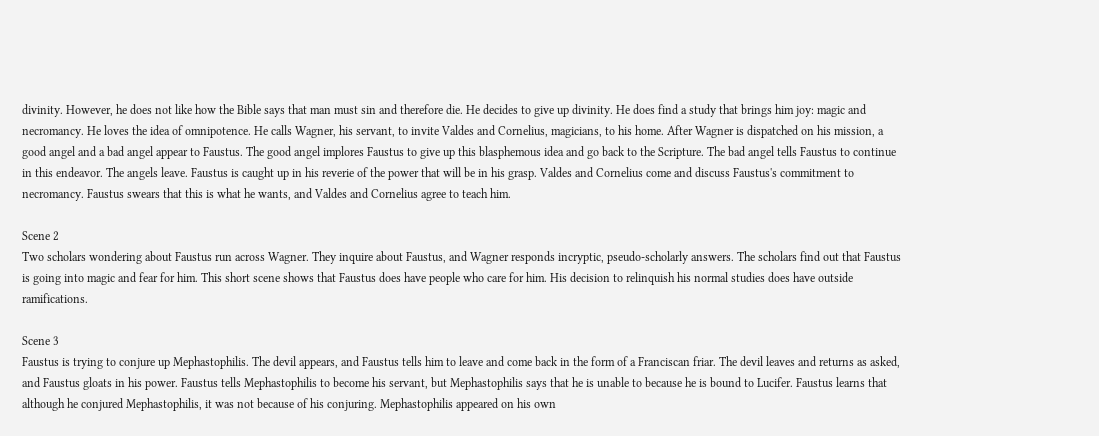divinity. However, he does not like how the Bible says that man must sin and therefore die. He decides to give up divinity. He does find a study that brings him joy: magic and necromancy. He loves the idea of omnipotence. He calls Wagner, his servant, to invite Valdes and Cornelius, magicians, to his home. After Wagner is dispatched on his mission, a good angel and a bad angel appear to Faustus. The good angel implores Faustus to give up this blasphemous idea and go back to the Scripture. The bad angel tells Faustus to continue in this endeavor. The angels leave. Faustus is caught up in his reverie of the power that will be in his grasp. Valdes and Cornelius come and discuss Faustus's commitment to necromancy. Faustus swears that this is what he wants, and Valdes and Cornelius agree to teach him.

Scene 2
Two scholars wondering about Faustus run across Wagner. They inquire about Faustus, and Wagner responds incryptic, pseudo-scholarly answers. The scholars find out that Faustus is going into magic and fear for him. This short scene shows that Faustus does have people who care for him. His decision to relinquish his normal studies does have outside ramifications.

Scene 3
Faustus is trying to conjure up Mephastophilis. The devil appears, and Faustus tells him to leave and come back in the form of a Franciscan friar. The devil leaves and returns as asked, and Faustus gloats in his power. Faustus tells Mephastophilis to become his servant, but Mephastophilis says that he is unable to because he is bound to Lucifer. Faustus learns that although he conjured Mephastophilis, it was not because of his conjuring. Mephastophilis appeared on his own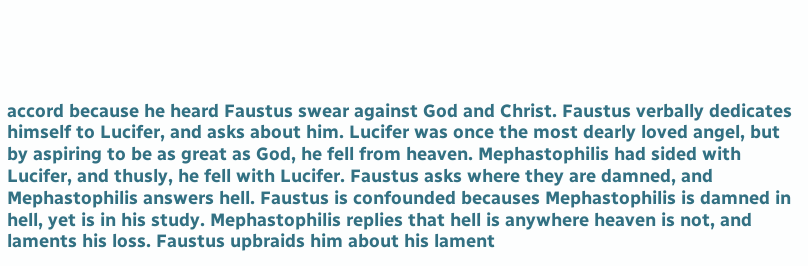accord because he heard Faustus swear against God and Christ. Faustus verbally dedicates himself to Lucifer, and asks about him. Lucifer was once the most dearly loved angel, but by aspiring to be as great as God, he fell from heaven. Mephastophilis had sided with Lucifer, and thusly, he fell with Lucifer. Faustus asks where they are damned, and Mephastophilis answers hell. Faustus is confounded becauses Mephastophilis is damned in hell, yet is in his study. Mephastophilis replies that hell is anywhere heaven is not, and laments his loss. Faustus upbraids him about his lament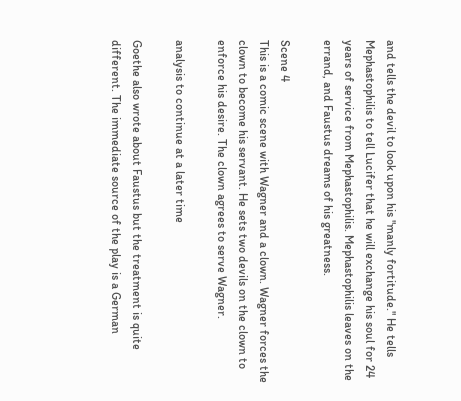and tells the devil to look upon his "manly fortitude." He tells Mephastophilis to tell Lucifer that he will exchange his soul for 24 years of service from Mephastophilis. Mephastophilis leaves on the errand, and Faustus dreams of his greatness.

Scene 4
This is a comic scene with Wagner and a clown. Wagner forces the clown to become his servant. He sets two devils on the clown to enforce his desire. The clown agrees to serve Wagner.

analysis to continue at a later time

Goethe also wrote about Faustus but the treatment is quite different. The immediate source of the play is a German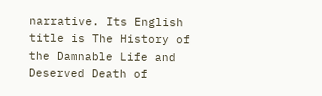narrative. Its English title is The History of the Damnable Life and Deserved Death of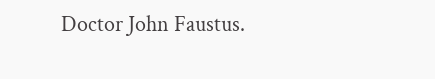Doctor John Faustus.